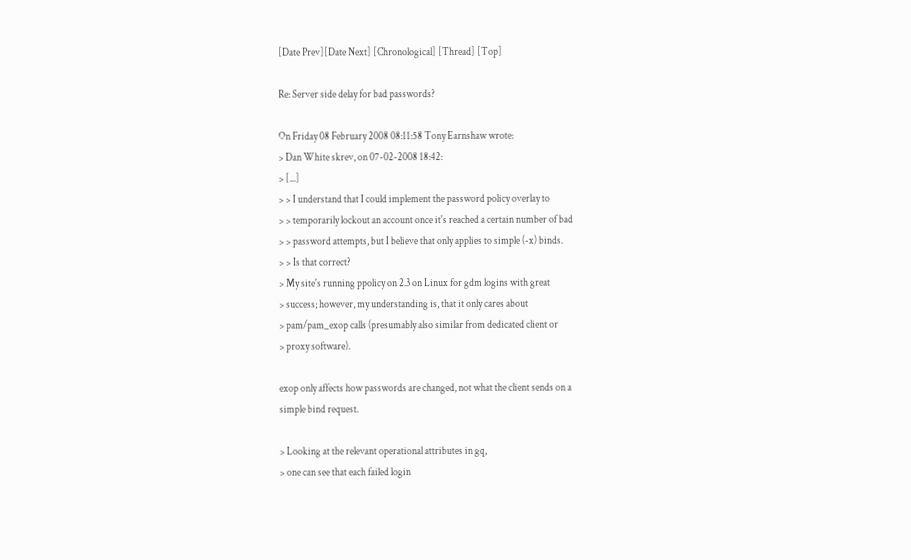[Date Prev][Date Next] [Chronological] [Thread] [Top]

Re: Server side delay for bad passwords?

On Friday 08 February 2008 08:11:58 Tony Earnshaw wrote:
> Dan White skrev, on 07-02-2008 18:42:
> [...]
> > I understand that I could implement the password policy overlay to
> > temporarily lockout an account once it's reached a certain number of bad
> > password attempts, but I believe that only applies to simple (-x) binds.
> > Is that correct?
> My site's running ppolicy on 2.3 on Linux for gdm logins with great
> success; however, my understanding is, that it only cares about
> pam/pam_exop calls (presumably also similar from dedicated client or
> proxy software).

exop only affects how passwords are changed, not what the client sends on a
simple bind request.

> Looking at the relevant operational attributes in gq,
> one can see that each failed login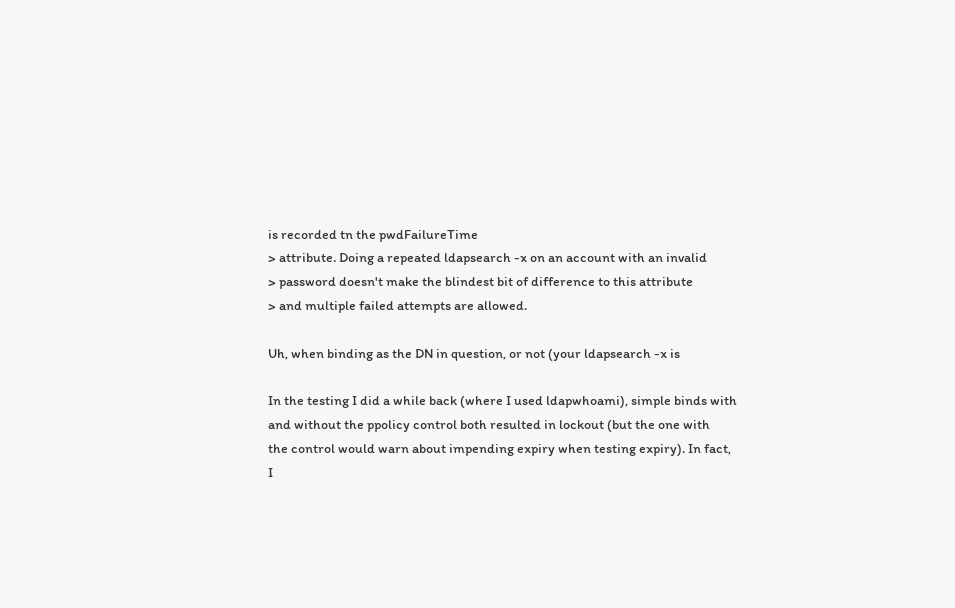is recorded tn the pwdFailureTime
> attribute. Doing a repeated ldapsearch -x on an account with an invalid
> password doesn't make the blindest bit of difference to this attribute
> and multiple failed attempts are allowed.

Uh, when binding as the DN in question, or not (your ldapsearch -x is

In the testing I did a while back (where I used ldapwhoami), simple binds with
and without the ppolicy control both resulted in lockout (but the one with
the control would warn about impending expiry when testing expiry). In fact,
I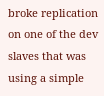broke replication on one of the dev slaves that was using a simple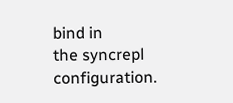bind in
the syncrepl configuration.